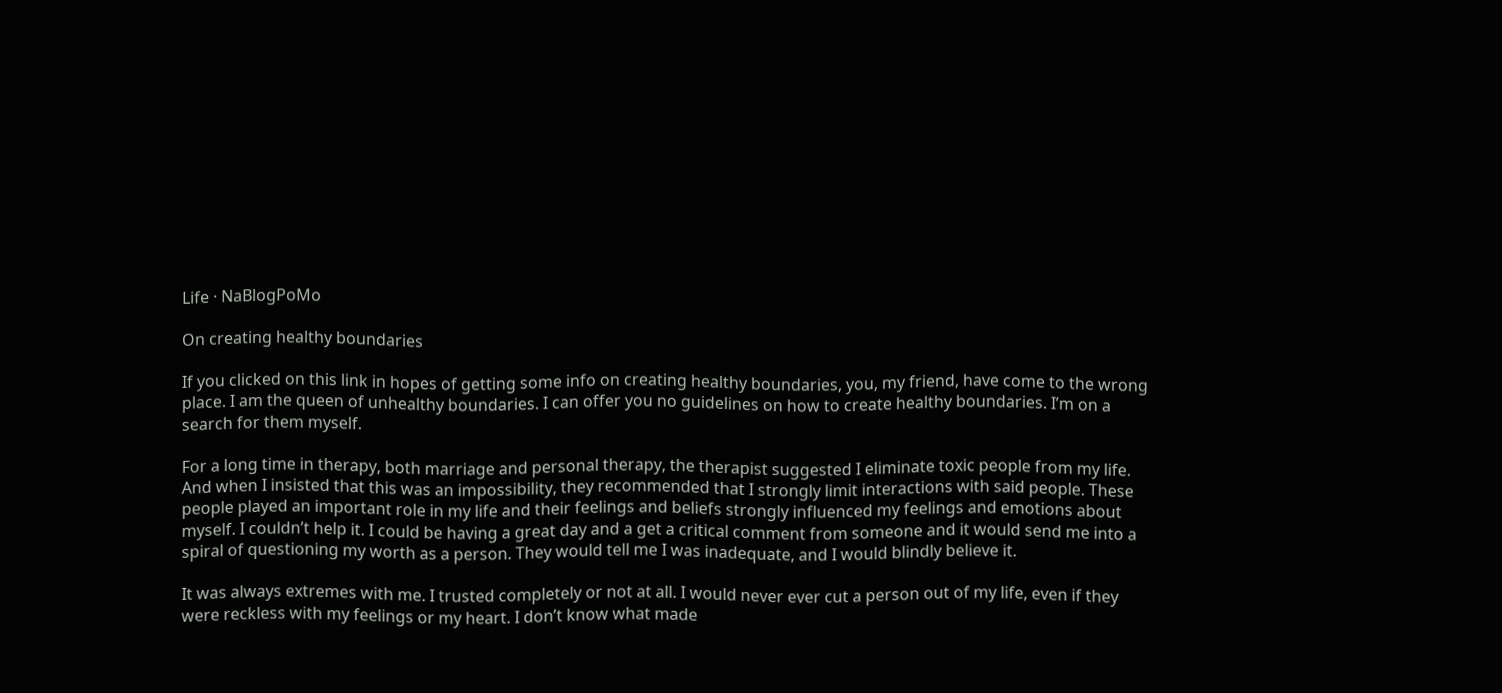Life · NaBlogPoMo

On creating healthy boundaries

If you clicked on this link in hopes of getting some info on creating healthy boundaries, you, my friend, have come to the wrong place. I am the queen of unhealthy boundaries. I can offer you no guidelines on how to create healthy boundaries. I’m on a search for them myself.

For a long time in therapy, both marriage and personal therapy, the therapist suggested I eliminate toxic people from my life. And when I insisted that this was an impossibility, they recommended that I strongly limit interactions with said people. These people played an important role in my life and their feelings and beliefs strongly influenced my feelings and emotions about myself. I couldn’t help it. I could be having a great day and a get a critical comment from someone and it would send me into a spiral of questioning my worth as a person. They would tell me I was inadequate, and I would blindly believe it.

It was always extremes with me. I trusted completely or not at all. I would never ever cut a person out of my life, even if they were reckless with my feelings or my heart. I don’t know what made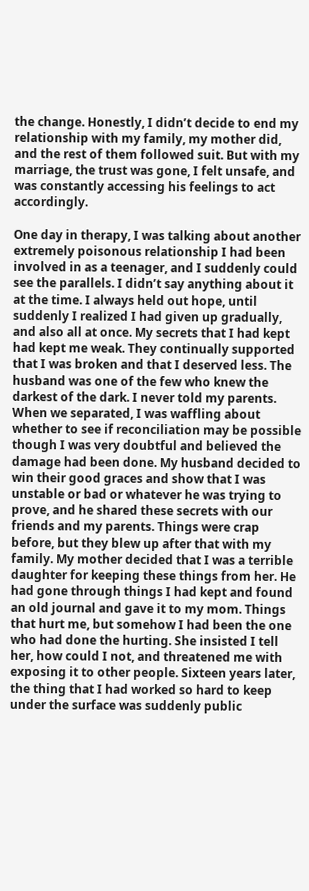the change. Honestly, I didn’t decide to end my relationship with my family, my mother did, and the rest of them followed suit. But with my marriage, the trust was gone, I felt unsafe, and was constantly accessing his feelings to act accordingly.

One day in therapy, I was talking about another extremely poisonous relationship I had been involved in as a teenager, and I suddenly could see the parallels. I didn’t say anything about it at the time. I always held out hope, until suddenly I realized I had given up gradually, and also all at once. My secrets that I had kept had kept me weak. They continually supported that I was broken and that I deserved less. The husband was one of the few who knew the darkest of the dark. I never told my parents. When we separated, I was waffling about whether to see if reconciliation may be possible though I was very doubtful and believed the damage had been done. My husband decided to win their good graces and show that I was unstable or bad or whatever he was trying to prove, and he shared these secrets with our friends and my parents. Things were crap before, but they blew up after that with my family. My mother decided that I was a terrible daughter for keeping these things from her. He had gone through things I had kept and found an old journal and gave it to my mom. Things that hurt me, but somehow I had been the one who had done the hurting. She insisted I tell her, how could I not, and threatened me with exposing it to other people. Sixteen years later, the thing that I had worked so hard to keep under the surface was suddenly public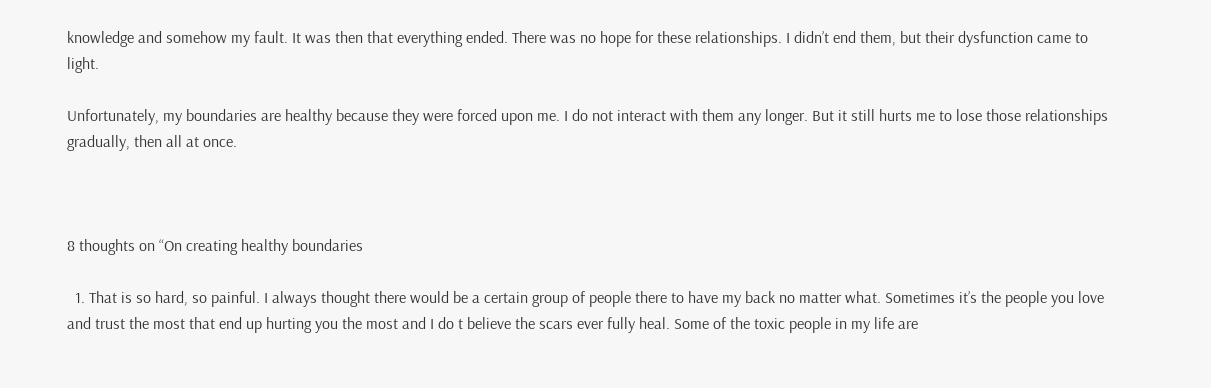knowledge and somehow my fault. It was then that everything ended. There was no hope for these relationships. I didn’t end them, but their dysfunction came to light.

Unfortunately, my boundaries are healthy because they were forced upon me. I do not interact with them any longer. But it still hurts me to lose those relationships gradually, then all at once.



8 thoughts on “On creating healthy boundaries

  1. That is so hard, so painful. I always thought there would be a certain group of people there to have my back no matter what. Sometimes it’s the people you love and trust the most that end up hurting you the most and I do t believe the scars ever fully heal. Some of the toxic people in my life are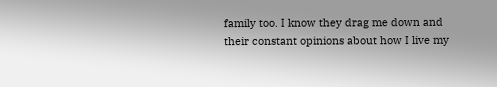family too. I know they drag me down and their constant opinions about how I live my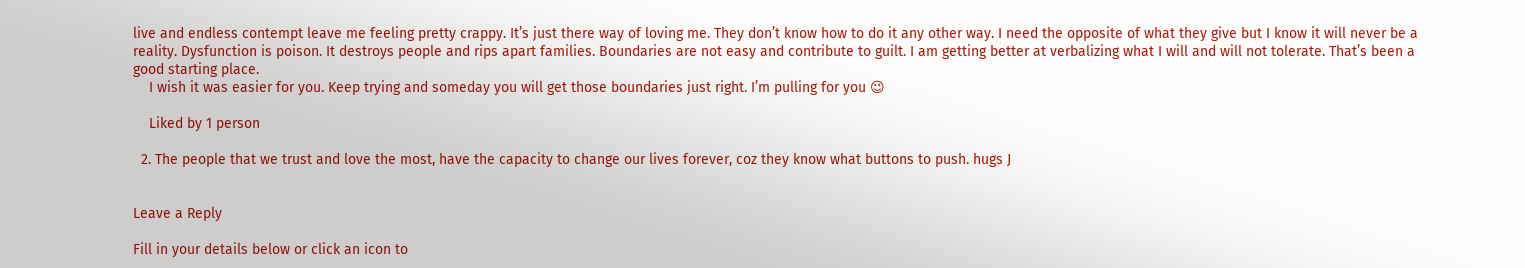live and endless contempt leave me feeling pretty crappy. It’s just there way of loving me. They don’t know how to do it any other way. I need the opposite of what they give but I know it will never be a reality. Dysfunction is poison. It destroys people and rips apart families. Boundaries are not easy and contribute to guilt. I am getting better at verbalizing what I will and will not tolerate. That’s been a good starting place.
    I wish it was easier for you. Keep trying and someday you will get those boundaries just right. I’m pulling for you 😉

    Liked by 1 person

  2. The people that we trust and love the most, have the capacity to change our lives forever, coz they know what buttons to push. hugs J


Leave a Reply

Fill in your details below or click an icon to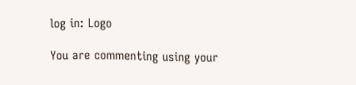log in: Logo

You are commenting using your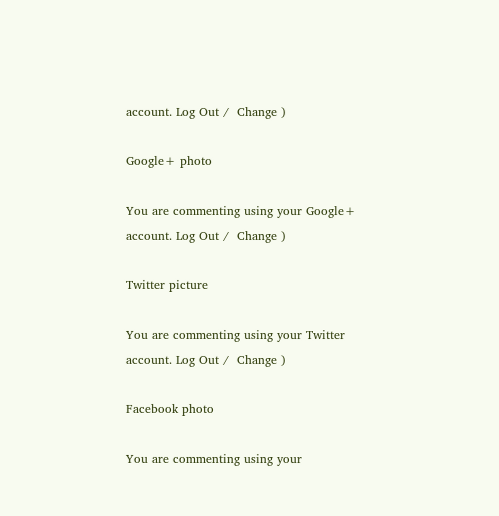account. Log Out /  Change )

Google+ photo

You are commenting using your Google+ account. Log Out /  Change )

Twitter picture

You are commenting using your Twitter account. Log Out /  Change )

Facebook photo

You are commenting using your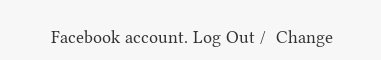Facebook account. Log Out /  Change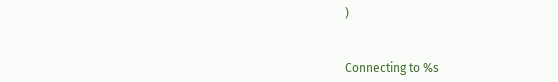)


Connecting to %s